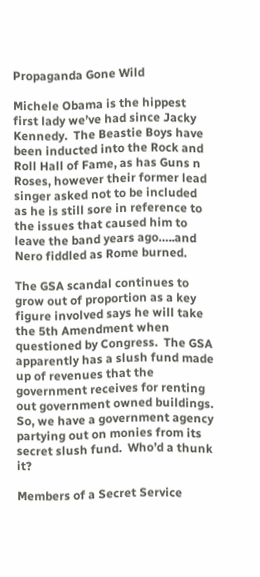Propaganda Gone Wild

Michele Obama is the hippest first lady we’ve had since Jacky Kennedy.  The Beastie Boys have been inducted into the Rock and Roll Hall of Fame, as has Guns n Roses, however their former lead singer asked not to be included as he is still sore in reference to the issues that caused him to leave the band years ago…..and Nero fiddled as Rome burned.

The GSA scandal continues to grow out of proportion as a key figure involved says he will take the 5th Amendment when questioned by Congress.  The GSA apparently has a slush fund made up of revenues that the government receives for renting out government owned buildings.  So, we have a government agency partying out on monies from its secret slush fund.  Who’d a thunk it?

Members of a Secret Service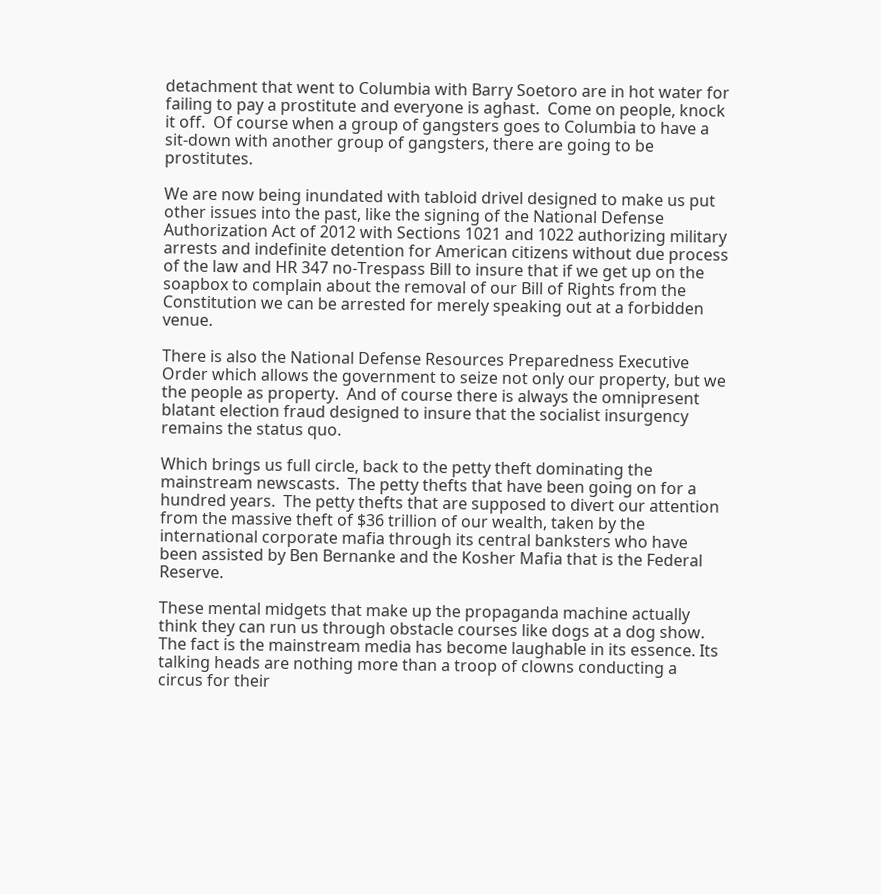detachment that went to Columbia with Barry Soetoro are in hot water for failing to pay a prostitute and everyone is aghast.  Come on people, knock it off.  Of course when a group of gangsters goes to Columbia to have a sit-down with another group of gangsters, there are going to be prostitutes.

We are now being inundated with tabloid drivel designed to make us put other issues into the past, like the signing of the National Defense Authorization Act of 2012 with Sections 1021 and 1022 authorizing military arrests and indefinite detention for American citizens without due process of the law and HR 347 no-Trespass Bill to insure that if we get up on the soapbox to complain about the removal of our Bill of Rights from the Constitution we can be arrested for merely speaking out at a forbidden venue.

There is also the National Defense Resources Preparedness Executive Order which allows the government to seize not only our property, but we the people as property.  And of course there is always the omnipresent blatant election fraud designed to insure that the socialist insurgency remains the status quo.

Which brings us full circle, back to the petty theft dominating the mainstream newscasts.  The petty thefts that have been going on for a hundred years.  The petty thefts that are supposed to divert our attention from the massive theft of $36 trillion of our wealth, taken by the international corporate mafia through its central banksters who have been assisted by Ben Bernanke and the Kosher Mafia that is the Federal Reserve.

These mental midgets that make up the propaganda machine actually think they can run us through obstacle courses like dogs at a dog show.  The fact is the mainstream media has become laughable in its essence. Its talking heads are nothing more than a troop of clowns conducting a circus for their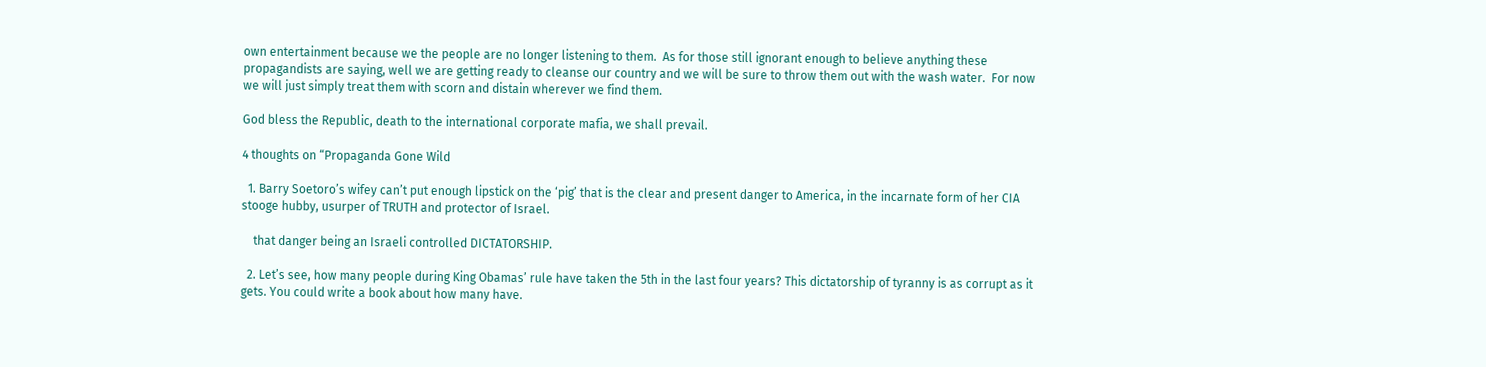own entertainment because we the people are no longer listening to them.  As for those still ignorant enough to believe anything these propagandists are saying, well we are getting ready to cleanse our country and we will be sure to throw them out with the wash water.  For now we will just simply treat them with scorn and distain wherever we find them.

God bless the Republic, death to the international corporate mafia, we shall prevail.

4 thoughts on “Propaganda Gone Wild

  1. Barry Soetoro’s wifey can’t put enough lipstick on the ‘pig’ that is the clear and present danger to America, in the incarnate form of her CIA stooge hubby, usurper of TRUTH and protector of Israel.

    that danger being an Israeli controlled DICTATORSHIP.

  2. Let’s see, how many people during King Obamas’ rule have taken the 5th in the last four years? This dictatorship of tyranny is as corrupt as it gets. You could write a book about how many have.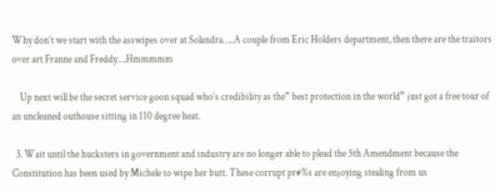Why don’t we start with the asswipes over at Solandra…..A couple from Eric Holders department, then there are the traitors over art Franne and Freddy….Hmmmmm

    Up next will be the secret service goon squad who’s credibility as the” best protection in the world” just got a free tour of an uncleaned outhouse sitting in 110 degree heat.

  3. Wait until the hucksters in government and industry are no longer able to plead the 5th Amendment because the Constitution has been used by Michele to wipe her butt. These corrupt pr#%s are enjoying stealing from us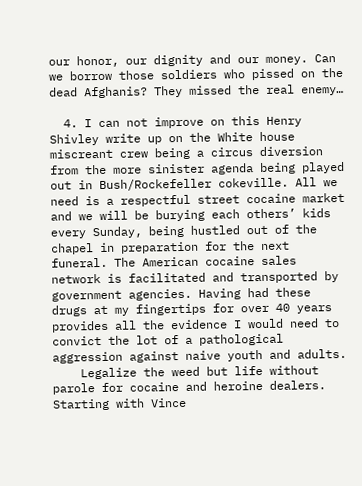our honor, our dignity and our money. Can we borrow those soldiers who pissed on the dead Afghanis? They missed the real enemy…

  4. I can not improve on this Henry Shivley write up on the White house miscreant crew being a circus diversion from the more sinister agenda being played out in Bush/Rockefeller cokeville. All we need is a respectful street cocaine market and we will be burying each others’ kids every Sunday, being hustled out of the chapel in preparation for the next funeral. The American cocaine sales network is facilitated and transported by government agencies. Having had these drugs at my fingertips for over 40 years provides all the evidence I would need to convict the lot of a pathological aggression against naive youth and adults.
    Legalize the weed but life without parole for cocaine and heroine dealers. Starting with Vince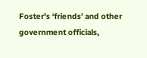Foster’s ‘friends’ and other government officials,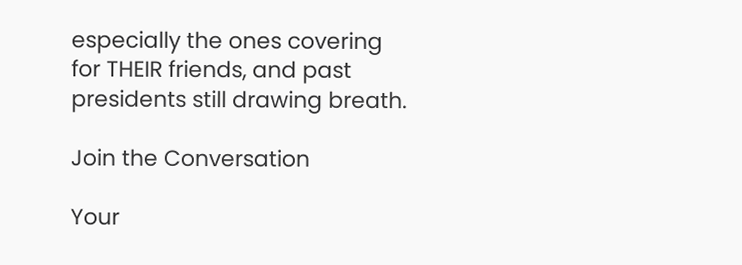especially the ones covering for THEIR friends, and past presidents still drawing breath.

Join the Conversation

Your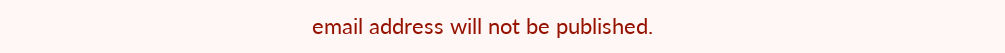email address will not be published.